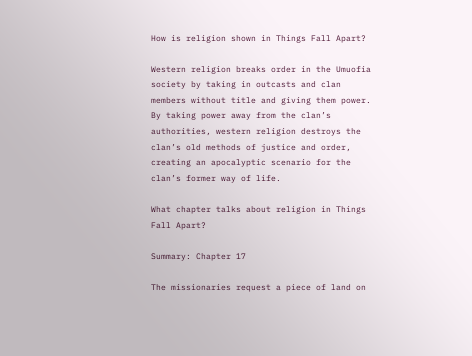How is religion shown in Things Fall Apart?

Western religion breaks order in the Umuofia society by taking in outcasts and clan members without title and giving them power. By taking power away from the clan’s authorities, western religion destroys the clan’s old methods of justice and order, creating an apocalyptic scenario for the clan’s former way of life.

What chapter talks about religion in Things Fall Apart?

Summary: Chapter 17

The missionaries request a piece of land on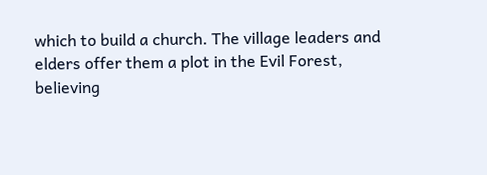which to build a church. The village leaders and elders offer them a plot in the Evil Forest, believing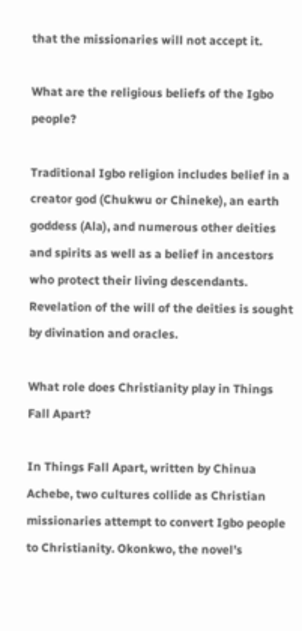that the missionaries will not accept it.

What are the religious beliefs of the Igbo people?

Traditional Igbo religion includes belief in a creator god (Chukwu or Chineke), an earth goddess (Ala), and numerous other deities and spirits as well as a belief in ancestors who protect their living descendants. Revelation of the will of the deities is sought by divination and oracles.

What role does Christianity play in Things Fall Apart?

In Things Fall Apart, written by Chinua Achebe, two cultures collide as Christian missionaries attempt to convert Igbo people to Christianity. Okonkwo, the novel’s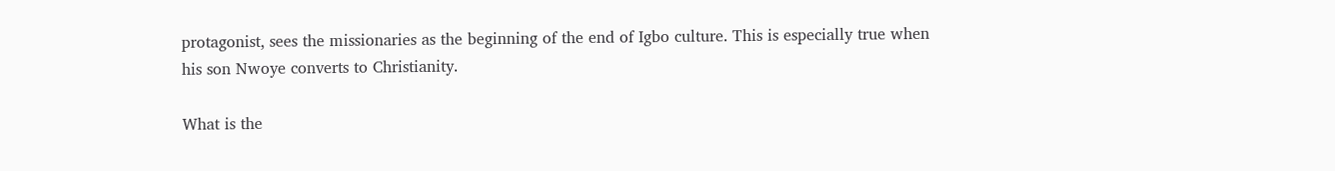protagonist, sees the missionaries as the beginning of the end of Igbo culture. This is especially true when his son Nwoye converts to Christianity.

What is the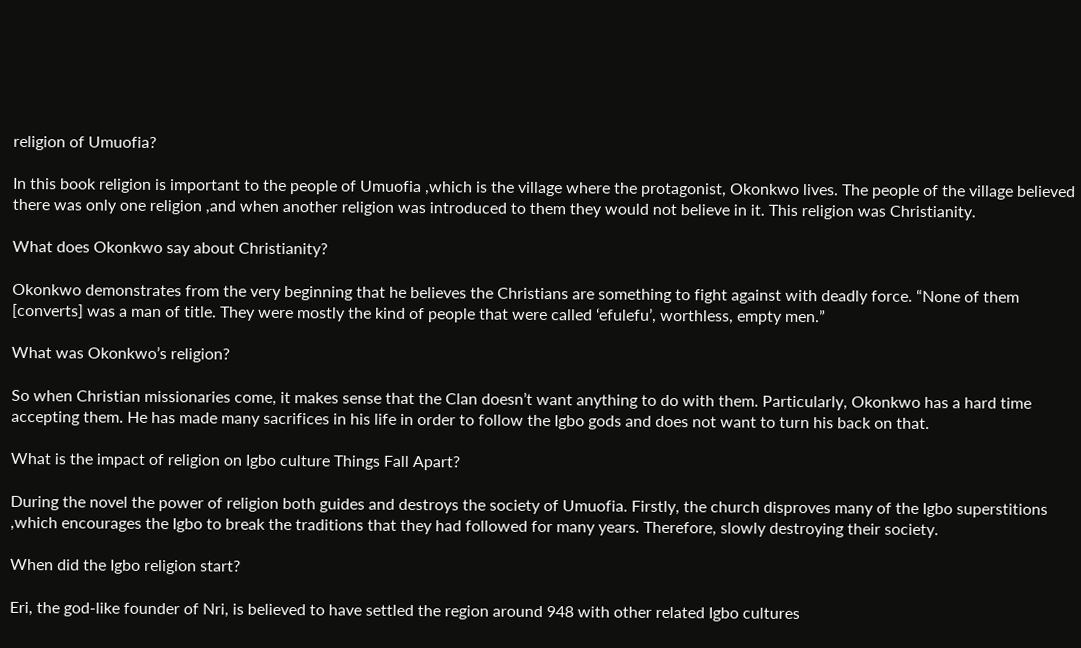religion of Umuofia?

In this book religion is important to the people of Umuofia ,which is the village where the protagonist, Okonkwo lives. The people of the village believed there was only one religion ,and when another religion was introduced to them they would not believe in it. This religion was Christianity.

What does Okonkwo say about Christianity?

Okonkwo demonstrates from the very beginning that he believes the Christians are something to fight against with deadly force. “None of them [converts] was a man of title. They were mostly the kind of people that were called ‘efulefu’, worthless, empty men.”

What was Okonkwo’s religion?

So when Christian missionaries come, it makes sense that the Clan doesn’t want anything to do with them. Particularly, Okonkwo has a hard time accepting them. He has made many sacrifices in his life in order to follow the Igbo gods and does not want to turn his back on that.

What is the impact of religion on Igbo culture Things Fall Apart?

During the novel the power of religion both guides and destroys the society of Umuofia. Firstly, the church disproves many of the Igbo superstitions ,which encourages the Igbo to break the traditions that they had followed for many years. Therefore, slowly destroying their society.

When did the Igbo religion start?

Eri, the god-like founder of Nri, is believed to have settled the region around 948 with other related Igbo cultures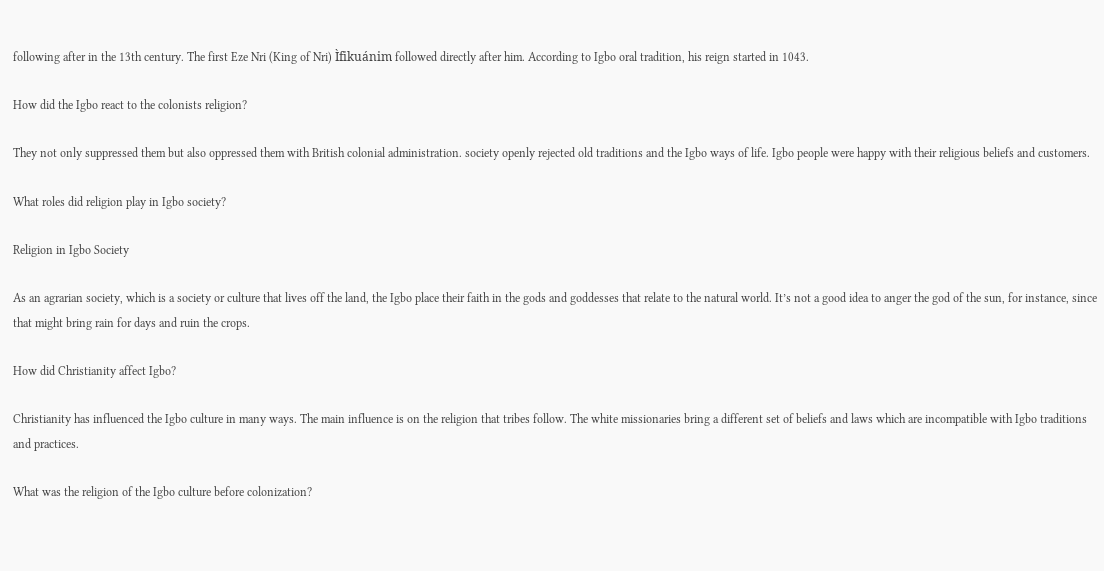following after in the 13th century. The first Eze Nri (King of Nri) Ìfikuánim followed directly after him. According to Igbo oral tradition, his reign started in 1043.

How did the Igbo react to the colonists religion?

They not only suppressed them but also oppressed them with British colonial administration. society openly rejected old traditions and the Igbo ways of life. Igbo people were happy with their religious beliefs and customers.

What roles did religion play in Igbo society?

Religion in Igbo Society

As an agrarian society, which is a society or culture that lives off the land, the Igbo place their faith in the gods and goddesses that relate to the natural world. It’s not a good idea to anger the god of the sun, for instance, since that might bring rain for days and ruin the crops.

How did Christianity affect Igbo?

Christianity has influenced the Igbo culture in many ways. The main influence is on the religion that tribes follow. The white missionaries bring a different set of beliefs and laws which are incompatible with Igbo traditions and practices.

What was the religion of the Igbo culture before colonization?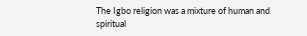The Igbo religion was a mixture of human and spiritual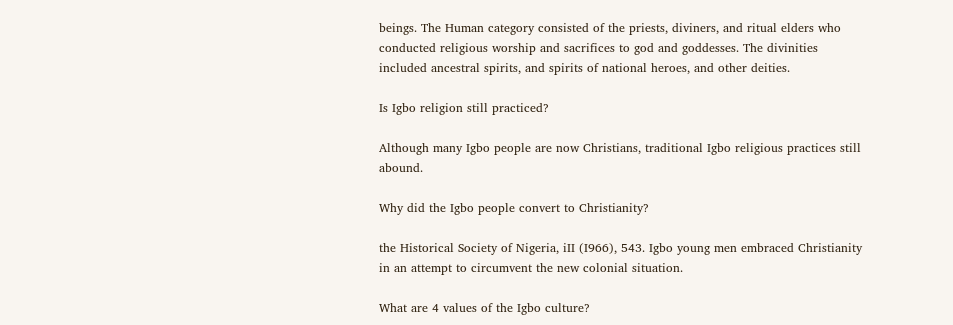beings. The Human category consisted of the priests, diviners, and ritual elders who conducted religious worship and sacrifices to god and goddesses. The divinities included ancestral spirits, and spirits of national heroes, and other deities.

Is Igbo religion still practiced?

Although many Igbo people are now Christians, traditional Igbo religious practices still abound.

Why did the Igbo people convert to Christianity?

the Historical Society of Nigeria, iII (I966), 543. Igbo young men embraced Christianity in an attempt to circumvent the new colonial situation.

What are 4 values of the Igbo culture?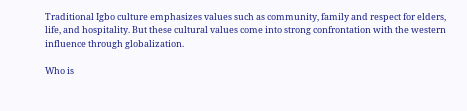Traditional Igbo culture emphasizes values such as community, family and respect for elders, life, and hospitality. But these cultural values come into strong confrontation with the western influence through globalization.

Who is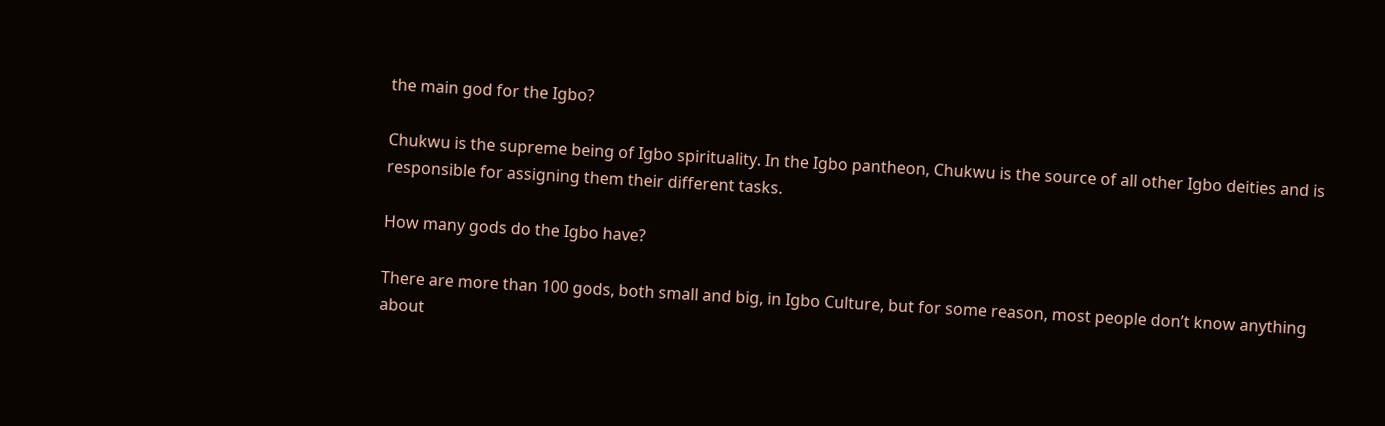the main god for the Igbo?

Chukwu is the supreme being of Igbo spirituality. In the Igbo pantheon, Chukwu is the source of all other Igbo deities and is responsible for assigning them their different tasks.

How many gods do the Igbo have?

There are more than 100 gods, both small and big, in Igbo Culture, but for some reason, most people don’t know anything about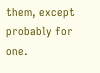them, except probably for one.